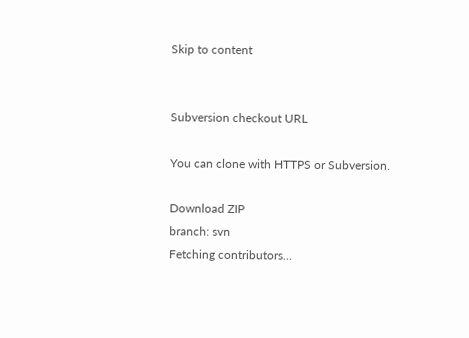Skip to content


Subversion checkout URL

You can clone with HTTPS or Subversion.

Download ZIP
branch: svn
Fetching contributors…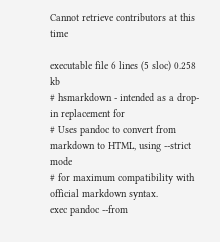Cannot retrieve contributors at this time

executable file 6 lines (5 sloc) 0.258 kb
# hsmarkdown - intended as a drop-in replacement for
# Uses pandoc to convert from markdown to HTML, using --strict mode
# for maximum compatibility with official markdown syntax.
exec pandoc --from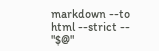markdown --to html --strict -- "$@"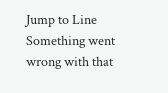Jump to Line
Something went wrong with that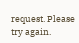request. Please try again.